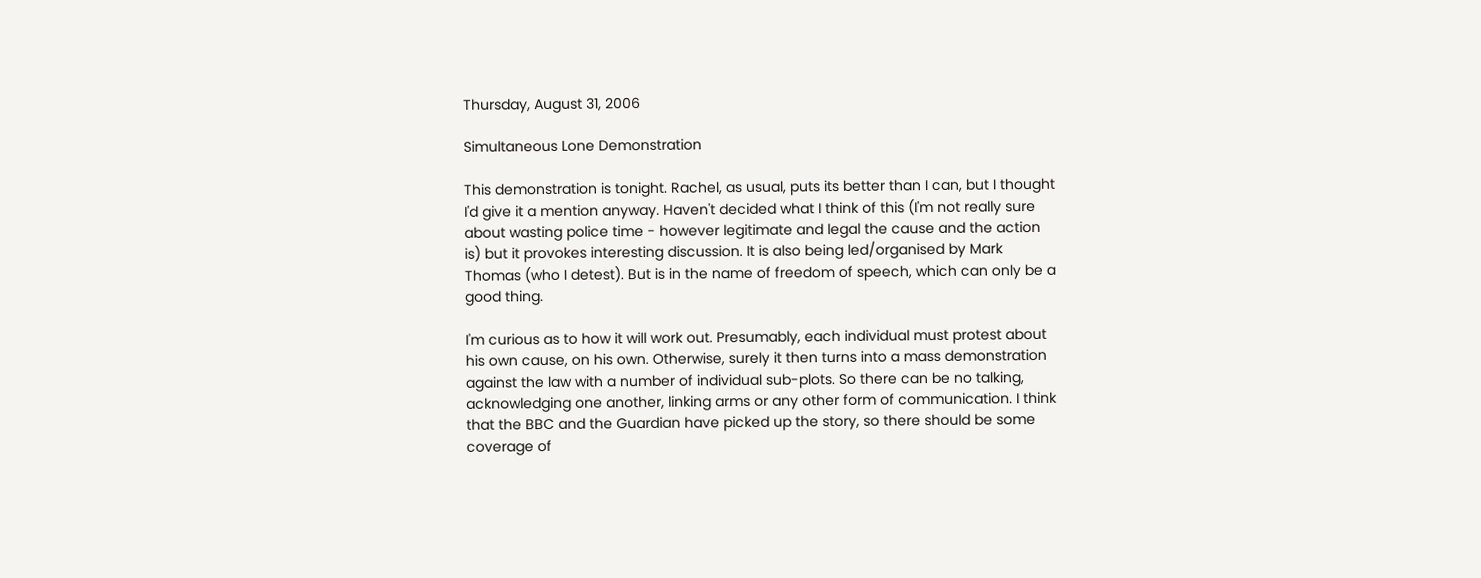Thursday, August 31, 2006

Simultaneous Lone Demonstration

This demonstration is tonight. Rachel, as usual, puts its better than I can, but I thought I'd give it a mention anyway. Haven't decided what I think of this (I'm not really sure about wasting police time - however legitimate and legal the cause and the action is) but it provokes interesting discussion. It is also being led/organised by Mark Thomas (who I detest). But is in the name of freedom of speech, which can only be a good thing.

I'm curious as to how it will work out. Presumably, each individual must protest about his own cause, on his own. Otherwise, surely it then turns into a mass demonstration against the law with a number of individual sub-plots. So there can be no talking, acknowledging one another, linking arms or any other form of communication. I think that the BBC and the Guardian have picked up the story, so there should be some coverage of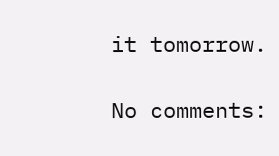it tomorrow.

No comments: